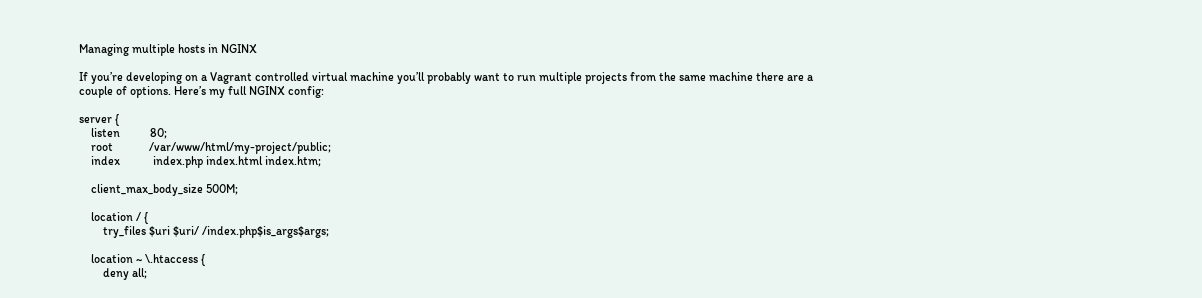Managing multiple hosts in NGINX

If you’re developing on a Vagrant controlled virtual machine you’ll probably want to run multiple projects from the same machine there are a couple of options. Here’s my full NGINX config:

server {
    listen          80;
    root            /var/www/html/my-project/public;
    index           index.php index.html index.htm;

    client_max_body_size 500M;

    location / {
        try_files $uri $uri/ /index.php$is_args$args;

    location ~ \.htaccess {
        deny all;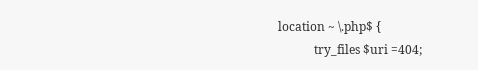location ~ \.php$ {
            try_files $uri =404;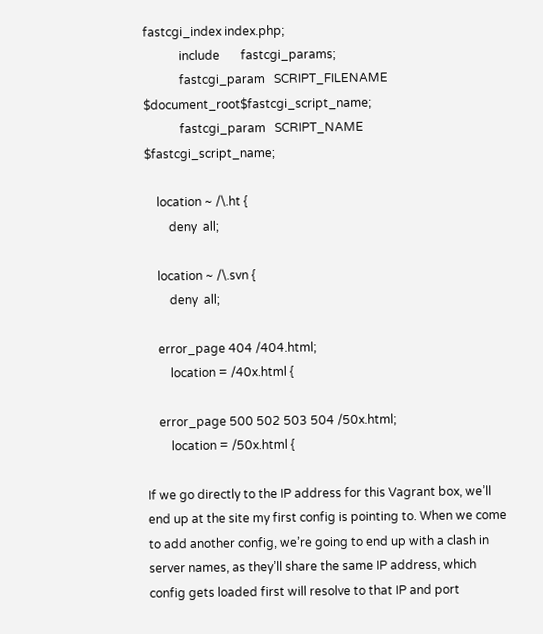fastcgi_index index.php;
            include       fastcgi_params;
            fastcgi_param   SCRIPT_FILENAME    $document_root$fastcgi_script_name;
            fastcgi_param   SCRIPT_NAME        $fastcgi_script_name;

    location ~ /\.ht {
        deny  all;

    location ~ /\.svn {
        deny  all;

    error_page 404 /404.html;
        location = /40x.html {

    error_page 500 502 503 504 /50x.html;
        location = /50x.html {

If we go directly to the IP address for this Vagrant box, we’ll end up at the site my first config is pointing to. When we come to add another config, we’re going to end up with a clash in server names, as they’ll share the same IP address, which config gets loaded first will resolve to that IP and port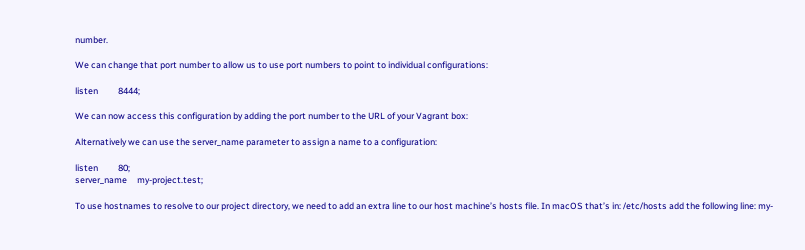number.

We can change that port number to allow us to use port numbers to point to individual configurations:

listen          8444;

We can now access this configuration by adding the port number to the URL of your Vagrant box:

Alternatively we can use the server_name parameter to assign a name to a configuration:

listen          80;
server_name     my-project.test;

To use hostnames to resolve to our project directory, we need to add an extra line to our host machine’s hosts file. In macOS that’s in: /etc/hosts add the following line: my-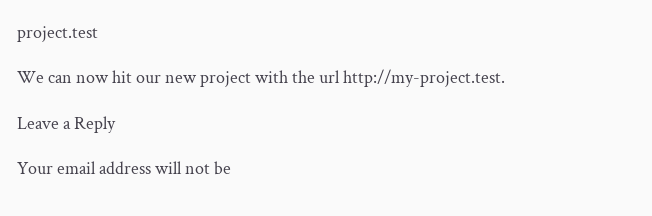project.test

We can now hit our new project with the url http://my-project.test.

Leave a Reply

Your email address will not be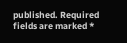published. Required fields are marked *